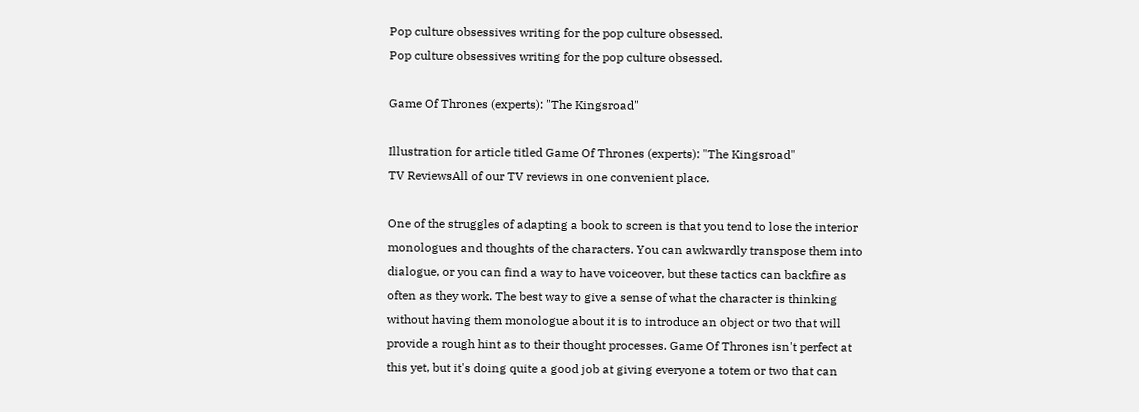Pop culture obsessives writing for the pop culture obsessed.
Pop culture obsessives writing for the pop culture obsessed.

Game Of Thrones (experts): "The Kingsroad"

Illustration for article titled Game Of Thrones (experts): "The Kingsroad"
TV ReviewsAll of our TV reviews in one convenient place.

One of the struggles of adapting a book to screen is that you tend to lose the interior monologues and thoughts of the characters. You can awkwardly transpose them into dialogue, or you can find a way to have voiceover, but these tactics can backfire as often as they work. The best way to give a sense of what the character is thinking without having them monologue about it is to introduce an object or two that will provide a rough hint as to their thought processes. Game Of Thrones isn't perfect at this yet, but it's doing quite a good job at giving everyone a totem or two that can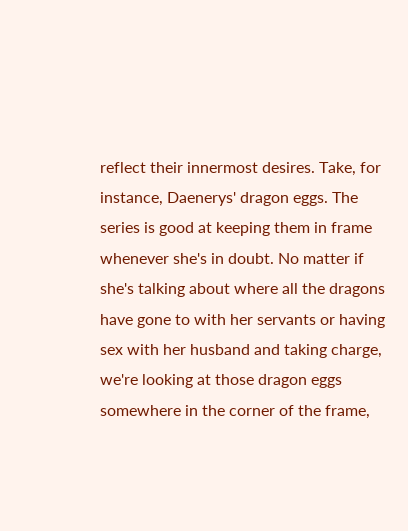reflect their innermost desires. Take, for instance, Daenerys' dragon eggs. The series is good at keeping them in frame whenever she's in doubt. No matter if she's talking about where all the dragons have gone to with her servants or having sex with her husband and taking charge, we're looking at those dragon eggs somewhere in the corner of the frame,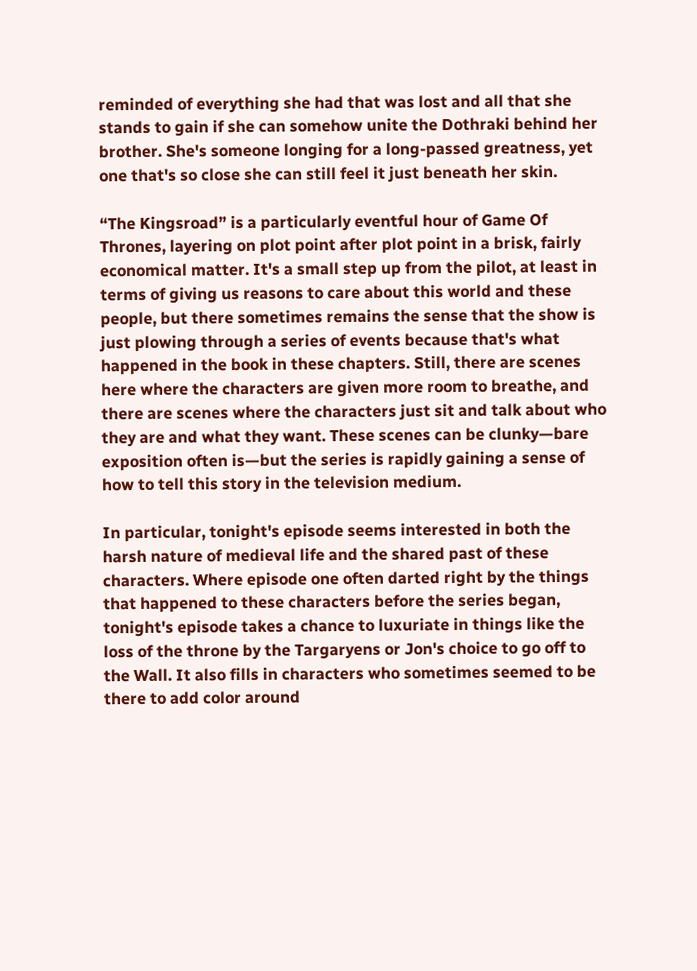reminded of everything she had that was lost and all that she stands to gain if she can somehow unite the Dothraki behind her brother. She's someone longing for a long-passed greatness, yet one that's so close she can still feel it just beneath her skin.

“The Kingsroad” is a particularly eventful hour of Game Of Thrones, layering on plot point after plot point in a brisk, fairly economical matter. It's a small step up from the pilot, at least in terms of giving us reasons to care about this world and these people, but there sometimes remains the sense that the show is just plowing through a series of events because that's what happened in the book in these chapters. Still, there are scenes here where the characters are given more room to breathe, and there are scenes where the characters just sit and talk about who they are and what they want. These scenes can be clunky—bare exposition often is—but the series is rapidly gaining a sense of how to tell this story in the television medium.

In particular, tonight's episode seems interested in both the harsh nature of medieval life and the shared past of these characters. Where episode one often darted right by the things that happened to these characters before the series began, tonight's episode takes a chance to luxuriate in things like the loss of the throne by the Targaryens or Jon's choice to go off to the Wall. It also fills in characters who sometimes seemed to be there to add color around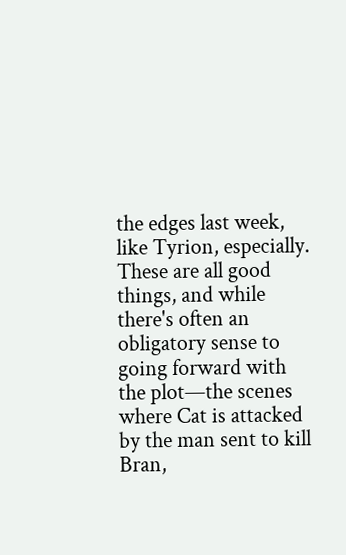the edges last week, like Tyrion, especially. These are all good things, and while there's often an obligatory sense to going forward with the plot—the scenes where Cat is attacked by the man sent to kill Bran,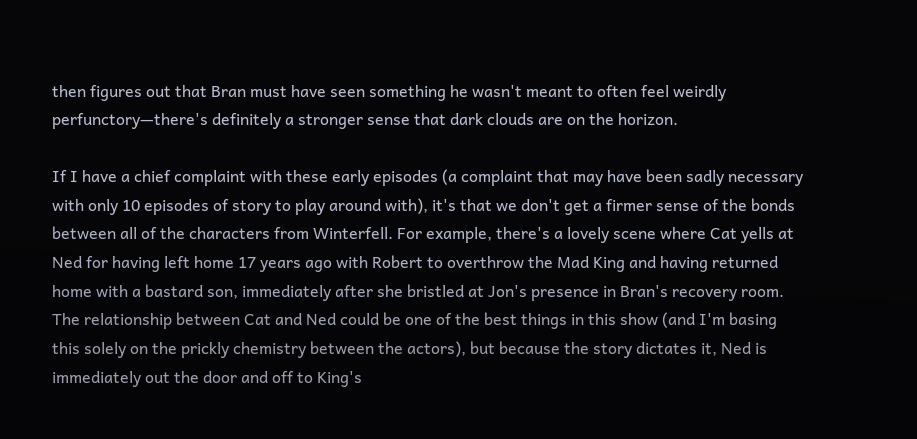then figures out that Bran must have seen something he wasn't meant to often feel weirdly perfunctory—there's definitely a stronger sense that dark clouds are on the horizon.

If I have a chief complaint with these early episodes (a complaint that may have been sadly necessary with only 10 episodes of story to play around with), it's that we don't get a firmer sense of the bonds between all of the characters from Winterfell. For example, there's a lovely scene where Cat yells at Ned for having left home 17 years ago with Robert to overthrow the Mad King and having returned home with a bastard son, immediately after she bristled at Jon's presence in Bran's recovery room. The relationship between Cat and Ned could be one of the best things in this show (and I'm basing this solely on the prickly chemistry between the actors), but because the story dictates it, Ned is immediately out the door and off to King's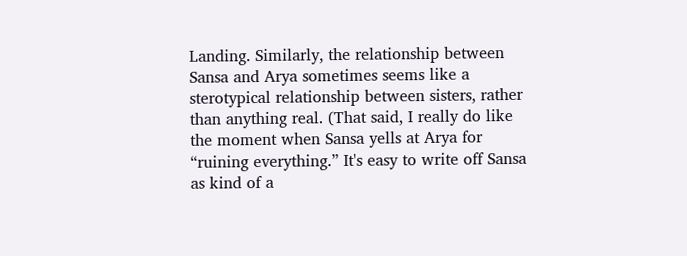Landing. Similarly, the relationship between Sansa and Arya sometimes seems like a sterotypical relationship between sisters, rather than anything real. (That said, I really do like the moment when Sansa yells at Arya for “ruining everything.” It's easy to write off Sansa as kind of a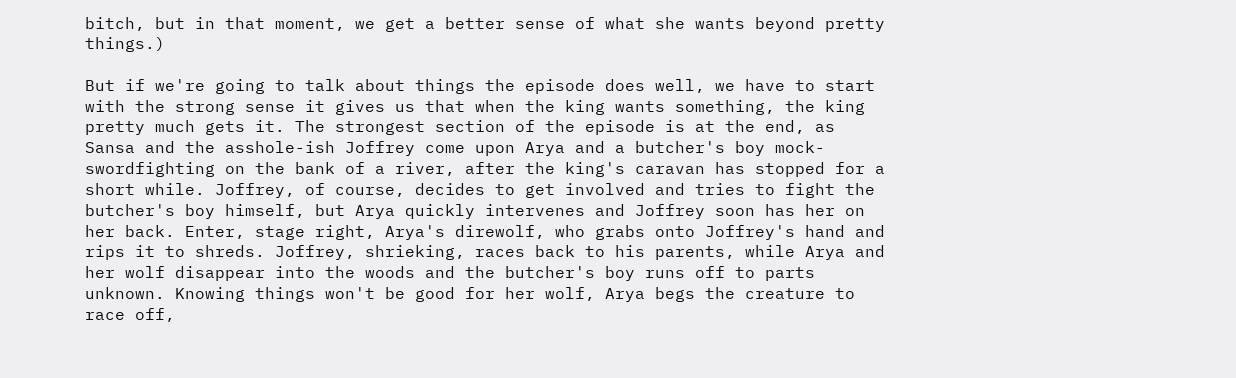bitch, but in that moment, we get a better sense of what she wants beyond pretty things.)

But if we're going to talk about things the episode does well, we have to start with the strong sense it gives us that when the king wants something, the king pretty much gets it. The strongest section of the episode is at the end, as Sansa and the asshole-ish Joffrey come upon Arya and a butcher's boy mock-swordfighting on the bank of a river, after the king's caravan has stopped for a short while. Joffrey, of course, decides to get involved and tries to fight the butcher's boy himself, but Arya quickly intervenes and Joffrey soon has her on her back. Enter, stage right, Arya's direwolf, who grabs onto Joffrey's hand and rips it to shreds. Joffrey, shrieking, races back to his parents, while Arya and her wolf disappear into the woods and the butcher's boy runs off to parts unknown. Knowing things won't be good for her wolf, Arya begs the creature to race off,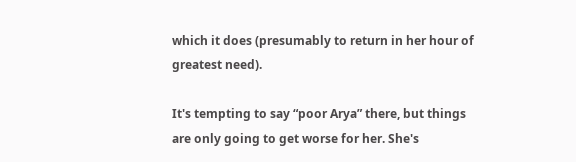which it does (presumably to return in her hour of greatest need).

It's tempting to say “poor Arya” there, but things are only going to get worse for her. She's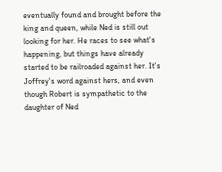eventually found and brought before the king and queen, while Ned is still out looking for her. He races to see what's happening, but things have already started to be railroaded against her. It's Joffrey's word against hers, and even though Robert is sympathetic to the daughter of Ned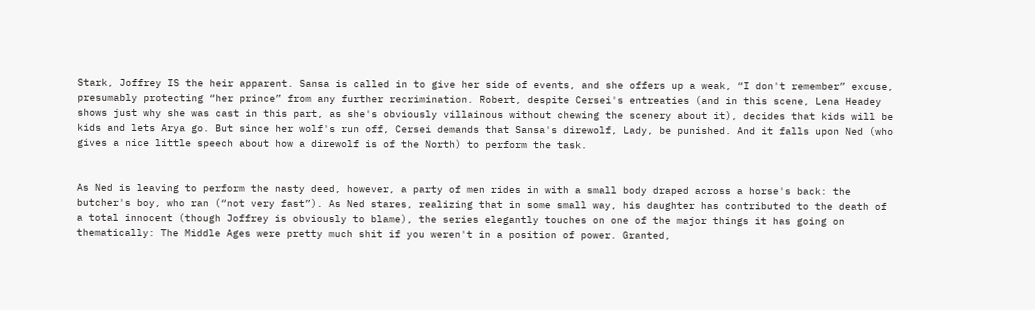Stark, Joffrey IS the heir apparent. Sansa is called in to give her side of events, and she offers up a weak, “I don't remember” excuse, presumably protecting “her prince” from any further recrimination. Robert, despite Cersei's entreaties (and in this scene, Lena Headey shows just why she was cast in this part, as she's obviously villainous without chewing the scenery about it), decides that kids will be kids and lets Arya go. But since her wolf's run off, Cersei demands that Sansa's direwolf, Lady, be punished. And it falls upon Ned (who gives a nice little speech about how a direwolf is of the North) to perform the task.


As Ned is leaving to perform the nasty deed, however, a party of men rides in with a small body draped across a horse's back: the butcher's boy, who ran (“not very fast”). As Ned stares, realizing that in some small way, his daughter has contributed to the death of a total innocent (though Joffrey is obviously to blame), the series elegantly touches on one of the major things it has going on thematically: The Middle Ages were pretty much shit if you weren't in a position of power. Granted,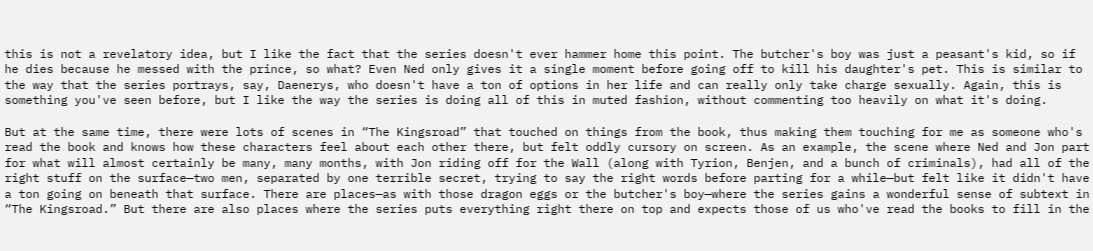this is not a revelatory idea, but I like the fact that the series doesn't ever hammer home this point. The butcher's boy was just a peasant's kid, so if he dies because he messed with the prince, so what? Even Ned only gives it a single moment before going off to kill his daughter's pet. This is similar to the way that the series portrays, say, Daenerys, who doesn't have a ton of options in her life and can really only take charge sexually. Again, this is something you've seen before, but I like the way the series is doing all of this in muted fashion, without commenting too heavily on what it's doing.

But at the same time, there were lots of scenes in “The Kingsroad” that touched on things from the book, thus making them touching for me as someone who's read the book and knows how these characters feel about each other there, but felt oddly cursory on screen. As an example, the scene where Ned and Jon part for what will almost certainly be many, many months, with Jon riding off for the Wall (along with Tyrion, Benjen, and a bunch of criminals), had all of the right stuff on the surface—two men, separated by one terrible secret, trying to say the right words before parting for a while—but felt like it didn't have a ton going on beneath that surface. There are places—as with those dragon eggs or the butcher's boy—where the series gains a wonderful sense of subtext in “The Kingsroad.” But there are also places where the series puts everything right there on top and expects those of us who've read the books to fill in the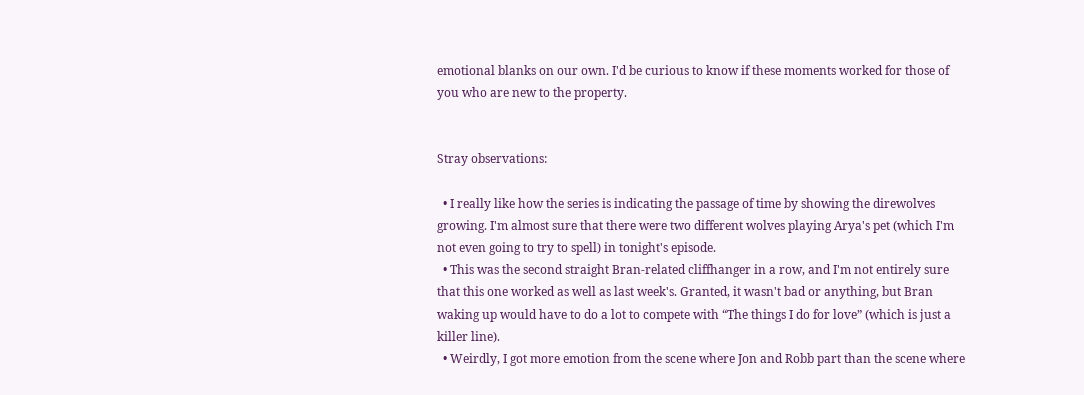emotional blanks on our own. I'd be curious to know if these moments worked for those of you who are new to the property.


Stray observations:

  • I really like how the series is indicating the passage of time by showing the direwolves growing. I'm almost sure that there were two different wolves playing Arya's pet (which I'm not even going to try to spell) in tonight's episode.
  • This was the second straight Bran-related cliffhanger in a row, and I'm not entirely sure that this one worked as well as last week's. Granted, it wasn't bad or anything, but Bran waking up would have to do a lot to compete with “The things I do for love” (which is just a killer line).
  • Weirdly, I got more emotion from the scene where Jon and Robb part than the scene where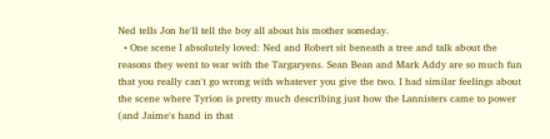Ned tells Jon he'll tell the boy all about his mother someday.
  • One scene I absolutely loved: Ned and Robert sit beneath a tree and talk about the reasons they went to war with the Targaryens. Sean Bean and Mark Addy are so much fun that you really can't go wrong with whatever you give the two. I had similar feelings about the scene where Tyrion is pretty much describing just how the Lannisters came to power (and Jaime's hand in that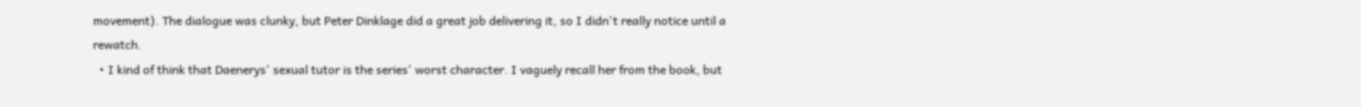movement). The dialogue was clunky, but Peter Dinklage did a great job delivering it, so I didn't really notice until a rewatch.
  • I kind of think that Daenerys' sexual tutor is the series' worst character. I vaguely recall her from the book, but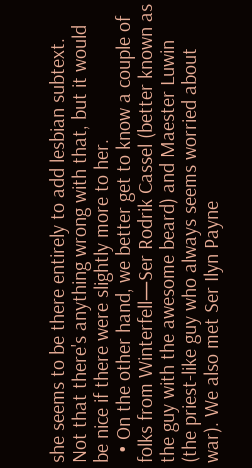she seems to be there entirely to add lesbian subtext. Not that there's anything wrong with that, but it would be nice if there were slightly more to her.
  • On the other hand, we better get to know a couple of folks from Winterfell—Ser Rodrik Cassel (better known as the guy with the awesome beard) and Maester Luwin (the priest-like guy who always seems worried about war). We also met Ser Ilyn Payne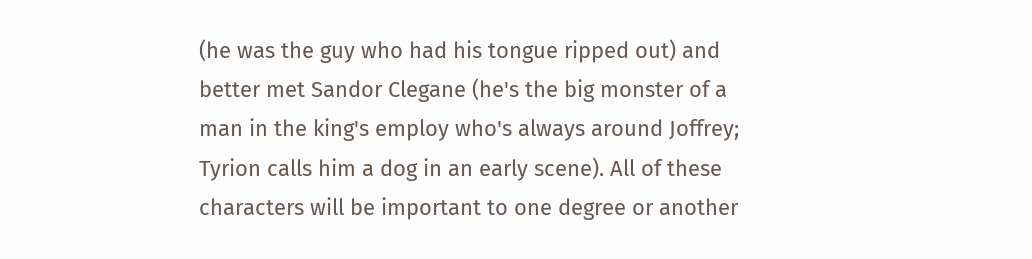(he was the guy who had his tongue ripped out) and better met Sandor Clegane (he's the big monster of a man in the king's employ who's always around Joffrey; Tyrion calls him a dog in an early scene). All of these characters will be important to one degree or another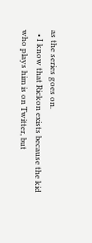as the series goes on.
  • I know that Rickon exists because the kid who plays him is on Twitter, but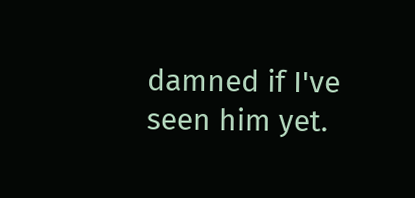damned if I've seen him yet.